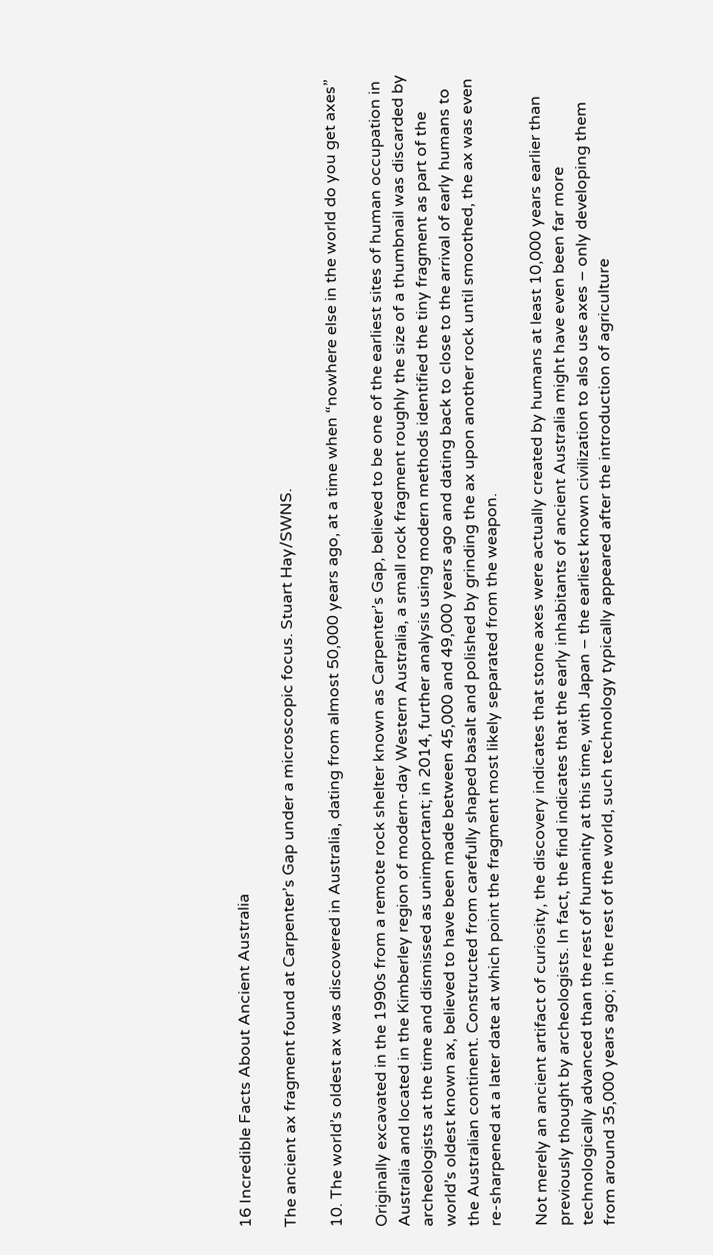16 Incredible Facts About Ancient Australia

The ancient ax fragment found at Carpenter’s Gap under a microscopic focus. Stuart Hay/SWNS.

10. The world’s oldest ax was discovered in Australia, dating from almost 50,000 years ago, at a time when “nowhere else in the world do you get axes”

Originally excavated in the 1990s from a remote rock shelter known as Carpenter’s Gap, believed to be one of the earliest sites of human occupation in Australia and located in the Kimberley region of modern-day Western Australia, a small rock fragment roughly the size of a thumbnail was discarded by archeologists at the time and dismissed as unimportant; in 2014, further analysis using modern methods identified the tiny fragment as part of the world’s oldest known ax, believed to have been made between 45,000 and 49,000 years ago and dating back to close to the arrival of early humans to the Australian continent. Constructed from carefully shaped basalt and polished by grinding the ax upon another rock until smoothed, the ax was even re-sharpened at a later date at which point the fragment most likely separated from the weapon.

Not merely an ancient artifact of curiosity, the discovery indicates that stone axes were actually created by humans at least 10,000 years earlier than previously thought by archeologists. In fact, the find indicates that the early inhabitants of ancient Australia might have even been far more technologically advanced than the rest of humanity at this time, with Japan – the earliest known civilization to also use axes – only developing them from around 35,000 years ago; in the rest of the world, such technology typically appeared after the introduction of agriculture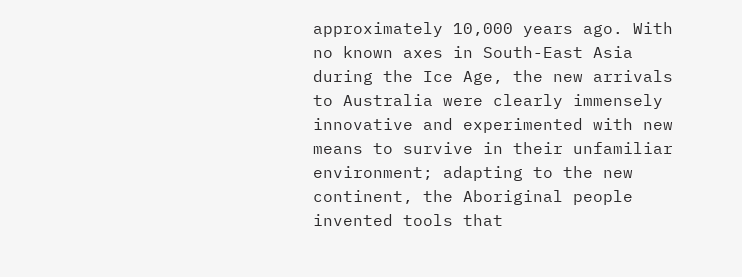approximately 10,000 years ago. With no known axes in South-East Asia during the Ice Age, the new arrivals to Australia were clearly immensely innovative and experimented with new means to survive in their unfamiliar environment; adapting to the new continent, the Aboriginal people invented tools that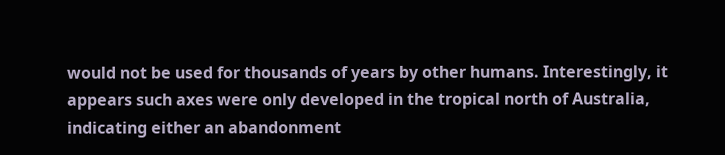would not be used for thousands of years by other humans. Interestingly, it appears such axes were only developed in the tropical north of Australia, indicating either an abandonment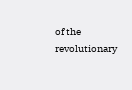of the revolutionary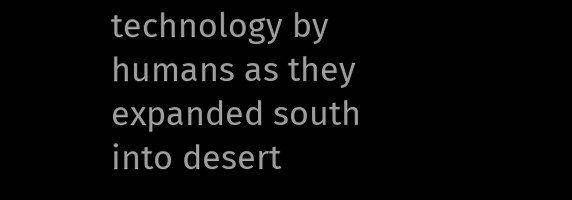technology by humans as they expanded south into desert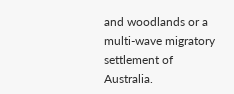and woodlands or a multi-wave migratory settlement of Australia.